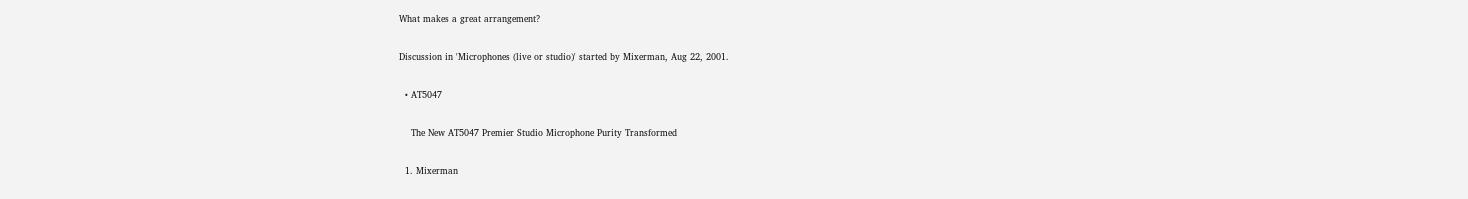What makes a great arrangement?

Discussion in 'Microphones (live or studio)' started by Mixerman, Aug 22, 2001.

  • AT5047

    The New AT5047 Premier Studio Microphone Purity Transformed

  1. Mixerman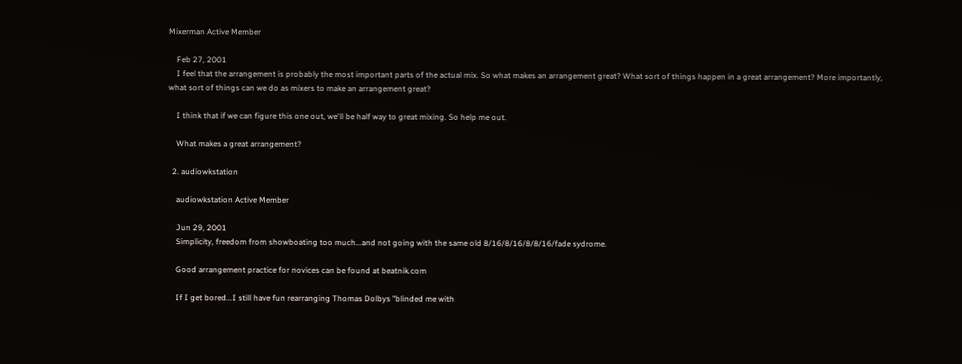Mixerman Active Member

    Feb 27, 2001
    I feel that the arrangement is probably the most important parts of the actual mix. So what makes an arrangement great? What sort of things happen in a great arrangement? More importantly, what sort of things can we do as mixers to make an arrangement great?

    I think that if we can figure this one out, we'll be half way to great mixing. So help me out.

    What makes a great arrangement?

  2. audiowkstation

    audiowkstation Active Member

    Jun 29, 2001
    Simplicity, freedom from showboating too much...and not going with the same old 8/16/8/16/8/8/16/fade sydrome.

    Good arrangement practice for novices can be found at beatnik.com

    If I get bored...I still have fun rearranging Thomas Dolbys "blinded me with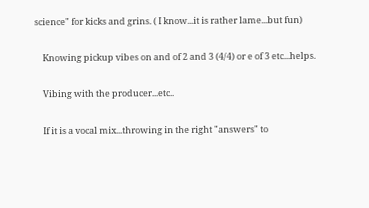science" for kicks and grins. ( I know...it is rather lame...but fun)

    Knowing pickup vibes on and of 2 and 3 (4/4) or e of 3 etc...helps.

    Vibing with the producer...etc..

    If it is a vocal mix...throwing in the right "answers" to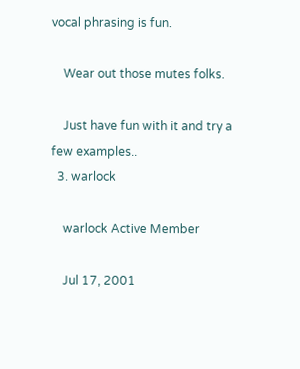vocal phrasing is fun.

    Wear out those mutes folks.

    Just have fun with it and try a few examples..
  3. warlock

    warlock Active Member

    Jul 17, 2001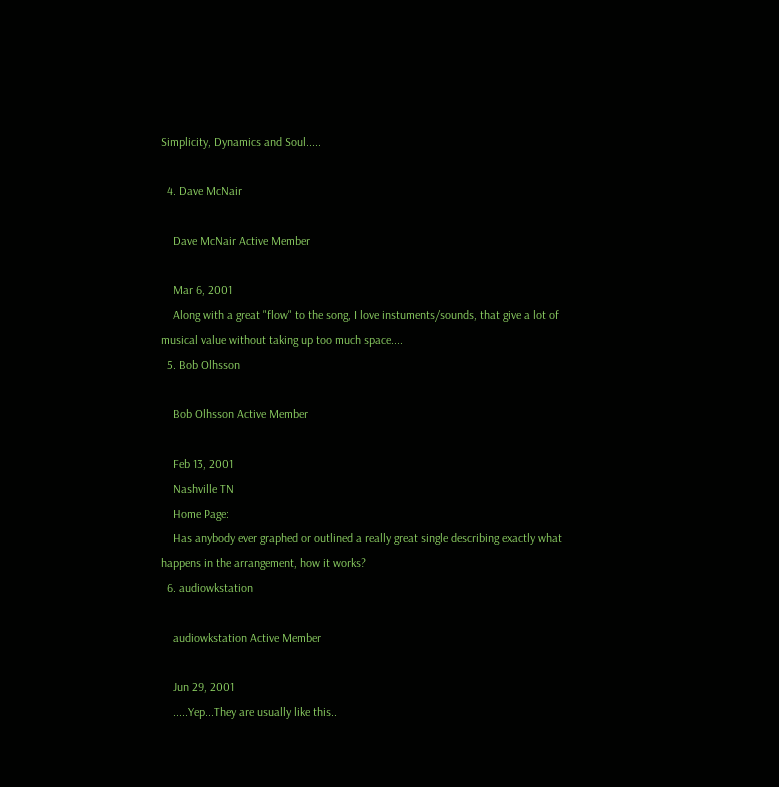Simplicity, Dynamics and Soul.....

  4. Dave McNair

    Dave McNair Active Member

    Mar 6, 2001
    Along with a great "flow" to the song, I love instuments/sounds, that give a lot of musical value without taking up too much space....
  5. Bob Olhsson

    Bob Olhsson Active Member

    Feb 13, 2001
    Nashville TN
    Home Page:
    Has anybody ever graphed or outlined a really great single describing exactly what happens in the arrangement, how it works?
  6. audiowkstation

    audiowkstation Active Member

    Jun 29, 2001
    .....Yep...They are usually like this..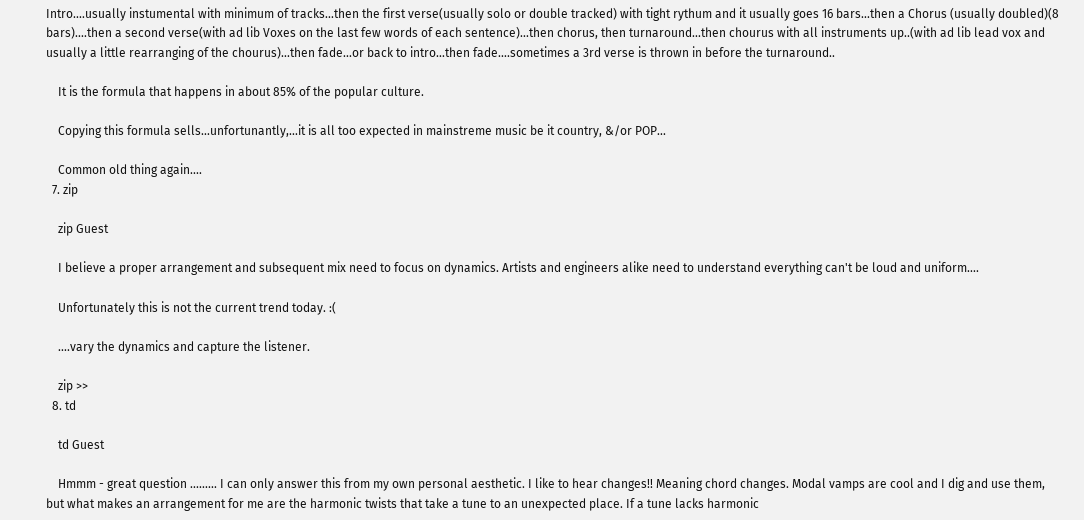Intro....usually instumental with minimum of tracks...then the first verse(usually solo or double tracked) with tight rythum and it usually goes 16 bars...then a Chorus (usually doubled)(8 bars)....then a second verse(with ad lib Voxes on the last few words of each sentence)...then chorus, then turnaround...then chourus with all instruments up..(with ad lib lead vox and usually a little rearranging of the chourus)...then fade...or back to intro...then fade....sometimes a 3rd verse is thrown in before the turnaround..

    It is the formula that happens in about 85% of the popular culture.

    Copying this formula sells...unfortunantly,...it is all too expected in mainstreme music be it country, &/or POP...

    Common old thing again....
  7. zip

    zip Guest

    I believe a proper arrangement and subsequent mix need to focus on dynamics. Artists and engineers alike need to understand everything can't be loud and uniform....

    Unfortunately this is not the current trend today. :(

    ....vary the dynamics and capture the listener.

    zip >>
  8. td

    td Guest

    Hmmm - great question ......... I can only answer this from my own personal aesthetic. I like to hear changes!! Meaning chord changes. Modal vamps are cool and I dig and use them, but what makes an arrangement for me are the harmonic twists that take a tune to an unexpected place. If a tune lacks harmonic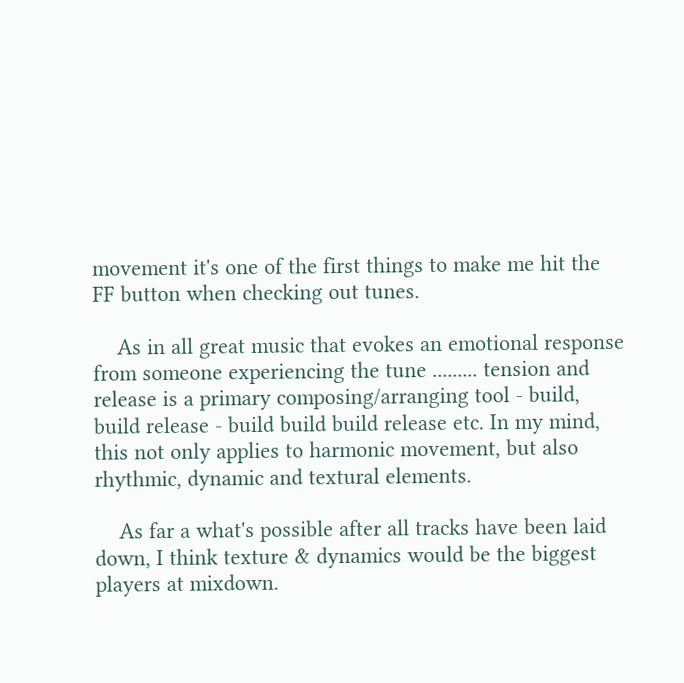movement it's one of the first things to make me hit the FF button when checking out tunes.

    As in all great music that evokes an emotional response from someone experiencing the tune ......... tension and release is a primary composing/arranging tool - build, build release - build build build release etc. In my mind, this not only applies to harmonic movement, but also rhythmic, dynamic and textural elements.

    As far a what's possible after all tracks have been laid down, I think texture & dynamics would be the biggest players at mixdown.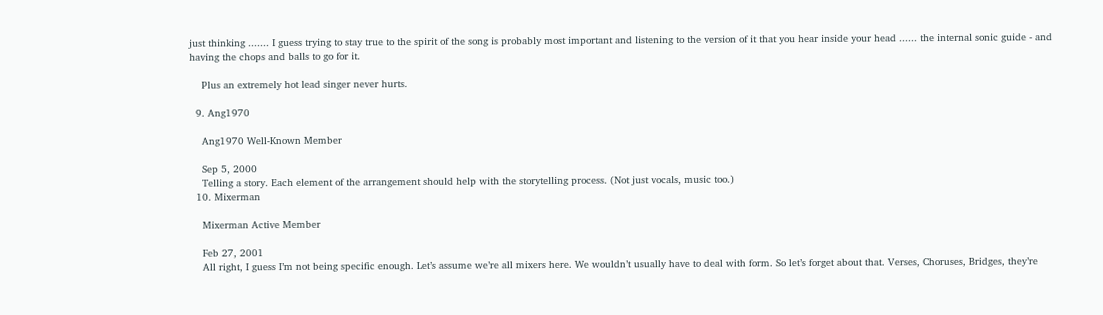just thinking ....... I guess trying to stay true to the spirit of the song is probably most important and listening to the version of it that you hear inside your head ...... the internal sonic guide - and having the chops and balls to go for it.

    Plus an extremely hot lead singer never hurts.

  9. Ang1970

    Ang1970 Well-Known Member

    Sep 5, 2000
    Telling a story. Each element of the arrangement should help with the storytelling process. (Not just vocals, music too.)
  10. Mixerman

    Mixerman Active Member

    Feb 27, 2001
    All right, I guess I’m not being specific enough. Let’s assume we’re all mixers here. We wouldn’t usually have to deal with form. So let’s forget about that. Verses, Choruses, Bridges, they’re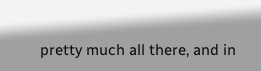pretty much all there, and in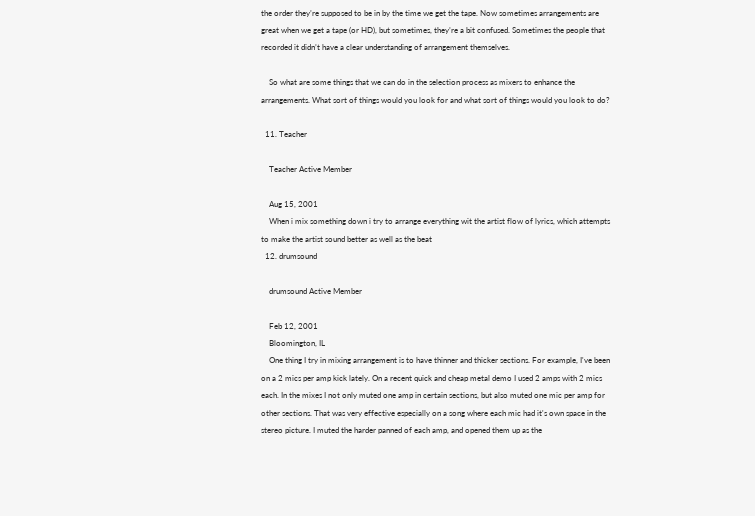the order they’re supposed to be in by the time we get the tape. Now sometimes arrangements are great when we get a tape (or HD), but sometimes, they’re a bit confused. Sometimes the people that recorded it didn’t have a clear understanding of arrangement themselves.

    So what are some things that we can do in the selection process as mixers to enhance the arrangements. What sort of things would you look for and what sort of things would you look to do?

  11. Teacher

    Teacher Active Member

    Aug 15, 2001
    When i mix something down i try to arrange everything wit the artist flow of lyrics, which attempts to make the artist sound better as well as the beat
  12. drumsound

    drumsound Active Member

    Feb 12, 2001
    Bloomington, IL
    One thing I try in mixing arrangement is to have thinner and thicker sections. For example, I've been on a 2 mics per amp kick lately. On a recent quick and cheap metal demo I used 2 amps with 2 mics each. In the mixes I not only muted one amp in certain sections, but also muted one mic per amp for other sections. That was very effective especially on a song where each mic had it's own space in the stereo picture. I muted the harder panned of each amp, and opened them up as the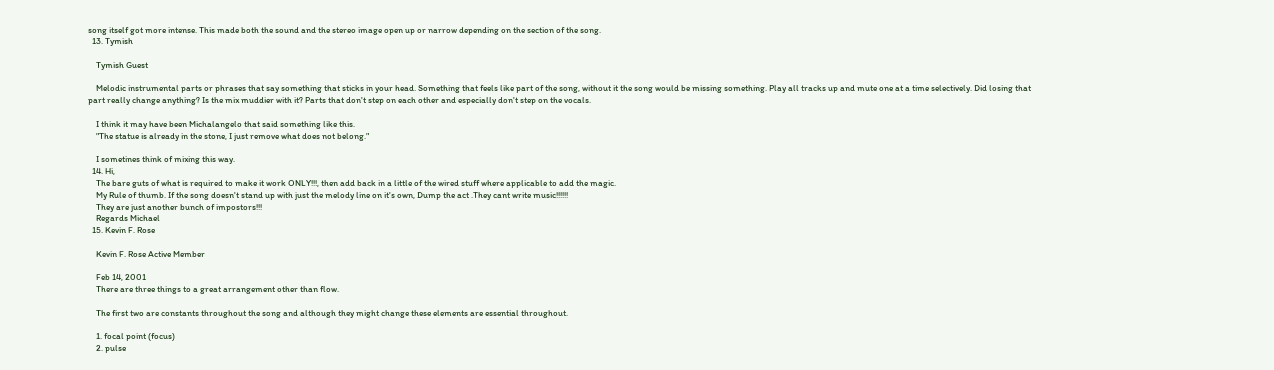song itself got more intense. This made both the sound and the stereo image open up or narrow depending on the section of the song.
  13. Tymish

    Tymish Guest

    Melodic instrumental parts or phrases that say something that sticks in your head. Something that feels like part of the song, without it the song would be missing something. Play all tracks up and mute one at a time selectively. Did losing that part really change anything? Is the mix muddier with it? Parts that don't step on each other and especially don't step on the vocals.

    I think it may have been Michalangelo that said something like this.
    "The statue is already in the stone, I just remove what does not belong."

    I sometines think of mixing this way.
  14. Hi,
    The bare guts of what is required to make it work ONLY!!!, then add back in a little of the wired stuff where applicable to add the magic.
    My Rule of thumb. If the song doesn't stand up with just the melody line on it's own, Dump the act .They cant write music!!!!!!
    They are just another bunch of impostors!!!
    Regards Michael
  15. Kevin F. Rose

    Kevin F. Rose Active Member

    Feb 14, 2001
    There are three things to a great arrangement other than flow.

    The first two are constants throughout the song and although they might change these elements are essential throughout.

    1. focal point (focus)
    2. pulse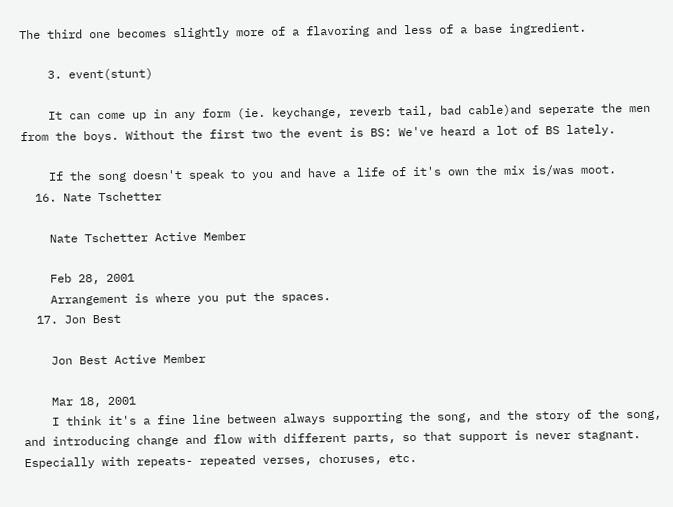The third one becomes slightly more of a flavoring and less of a base ingredient.

    3. event(stunt)

    It can come up in any form (ie. keychange, reverb tail, bad cable)and seperate the men from the boys. Without the first two the event is BS: We've heard a lot of BS lately.

    If the song doesn't speak to you and have a life of it's own the mix is/was moot.
  16. Nate Tschetter

    Nate Tschetter Active Member

    Feb 28, 2001
    Arrangement is where you put the spaces.
  17. Jon Best

    Jon Best Active Member

    Mar 18, 2001
    I think it's a fine line between always supporting the song, and the story of the song, and introducing change and flow with different parts, so that support is never stagnant. Especially with repeats- repeated verses, choruses, etc.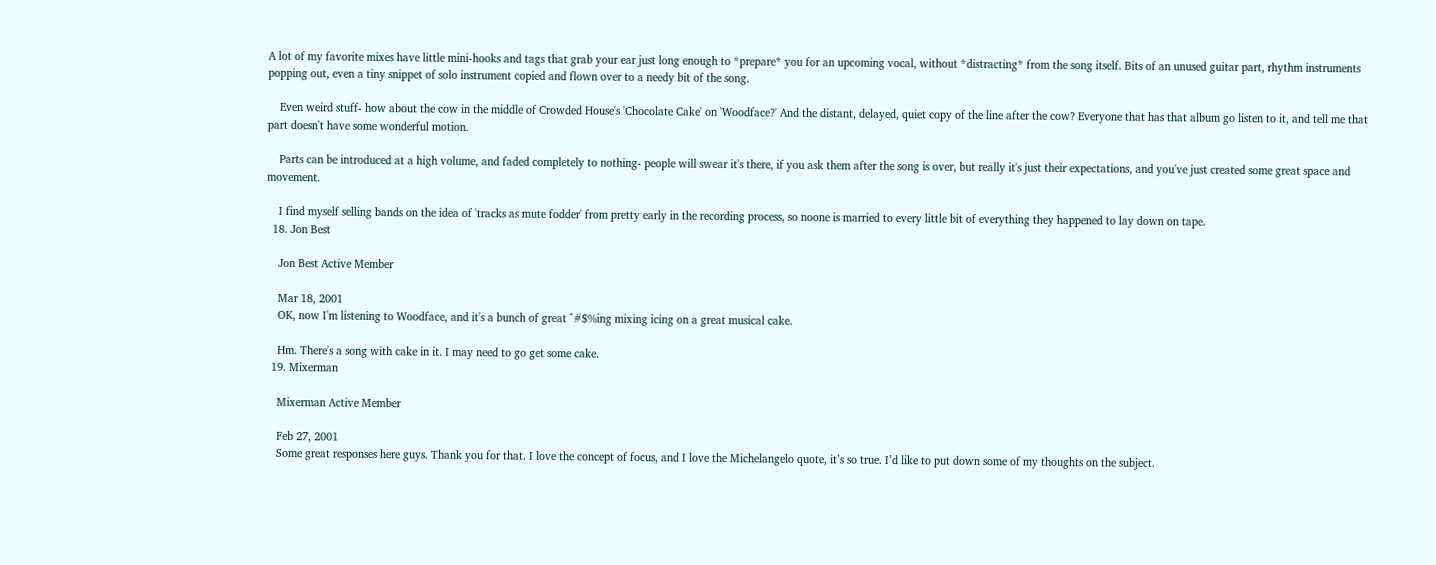A lot of my favorite mixes have little mini-hooks and tags that grab your ear just long enough to *prepare* you for an upcoming vocal, without *distracting* from the song itself. Bits of an unused guitar part, rhythm instruments popping out, even a tiny snippet of solo instrument copied and flown over to a needy bit of the song.

    Even weird stuff- how about the cow in the middle of Crowded House's 'Chocolate Cake' on 'Woodface?' And the distant, delayed, quiet copy of the line after the cow? Everyone that has that album go listen to it, and tell me that part doesn't have some wonderful motion.

    Parts can be introduced at a high volume, and faded completely to nothing- people will swear it's there, if you ask them after the song is over, but really it's just their expectations, and you've just created some great space and movement.

    I find myself selling bands on the idea of 'tracks as mute fodder' from pretty early in the recording process, so noone is married to every little bit of everything they happened to lay down on tape.
  18. Jon Best

    Jon Best Active Member

    Mar 18, 2001
    OK, now I'm listening to Woodface, and it's a bunch of great ^#$%ing mixing icing on a great musical cake.

    Hm. There's a song with cake in it. I may need to go get some cake.
  19. Mixerman

    Mixerman Active Member

    Feb 27, 2001
    Some great responses here guys. Thank you for that. I love the concept of focus, and I love the Michelangelo quote, it’s so true. I’d like to put down some of my thoughts on the subject.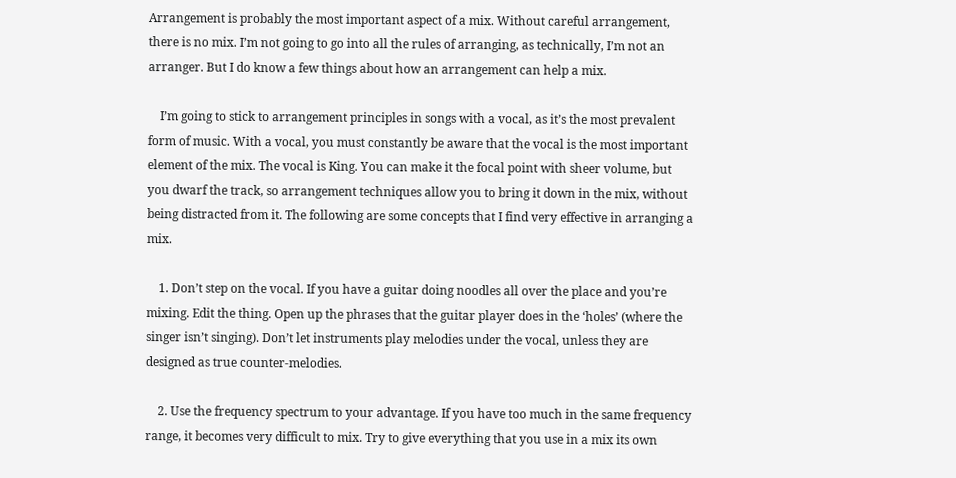Arrangement is probably the most important aspect of a mix. Without careful arrangement, there is no mix. I’m not going to go into all the rules of arranging, as technically, I’m not an arranger. But I do know a few things about how an arrangement can help a mix.

    I’m going to stick to arrangement principles in songs with a vocal, as it’s the most prevalent form of music. With a vocal, you must constantly be aware that the vocal is the most important element of the mix. The vocal is King. You can make it the focal point with sheer volume, but you dwarf the track, so arrangement techniques allow you to bring it down in the mix, without being distracted from it. The following are some concepts that I find very effective in arranging a mix.

    1. Don’t step on the vocal. If you have a guitar doing noodles all over the place and you’re mixing. Edit the thing. Open up the phrases that the guitar player does in the ‘holes’ (where the singer isn’t singing). Don’t let instruments play melodies under the vocal, unless they are designed as true counter-melodies.

    2. Use the frequency spectrum to your advantage. If you have too much in the same frequency range, it becomes very difficult to mix. Try to give everything that you use in a mix its own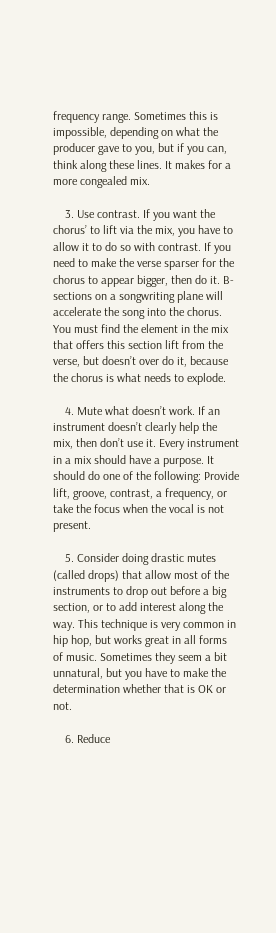frequency range. Sometimes this is impossible, depending on what the producer gave to you, but if you can, think along these lines. It makes for a more congealed mix.

    3. Use contrast. If you want the chorus’ to lift via the mix, you have to allow it to do so with contrast. If you need to make the verse sparser for the chorus to appear bigger, then do it. B-sections on a songwriting plane will accelerate the song into the chorus. You must find the element in the mix that offers this section lift from the verse, but doesn’t over do it, because the chorus is what needs to explode.

    4. Mute what doesn’t work. If an instrument doesn’t clearly help the mix, then don’t use it. Every instrument in a mix should have a purpose. It should do one of the following: Provide lift, groove, contrast, a frequency, or take the focus when the vocal is not present.

    5. Consider doing drastic mutes (called drops) that allow most of the instruments to drop out before a big section, or to add interest along the way. This technique is very common in hip hop, but works great in all forms of music. Sometimes they seem a bit unnatural, but you have to make the determination whether that is OK or not.

    6. Reduce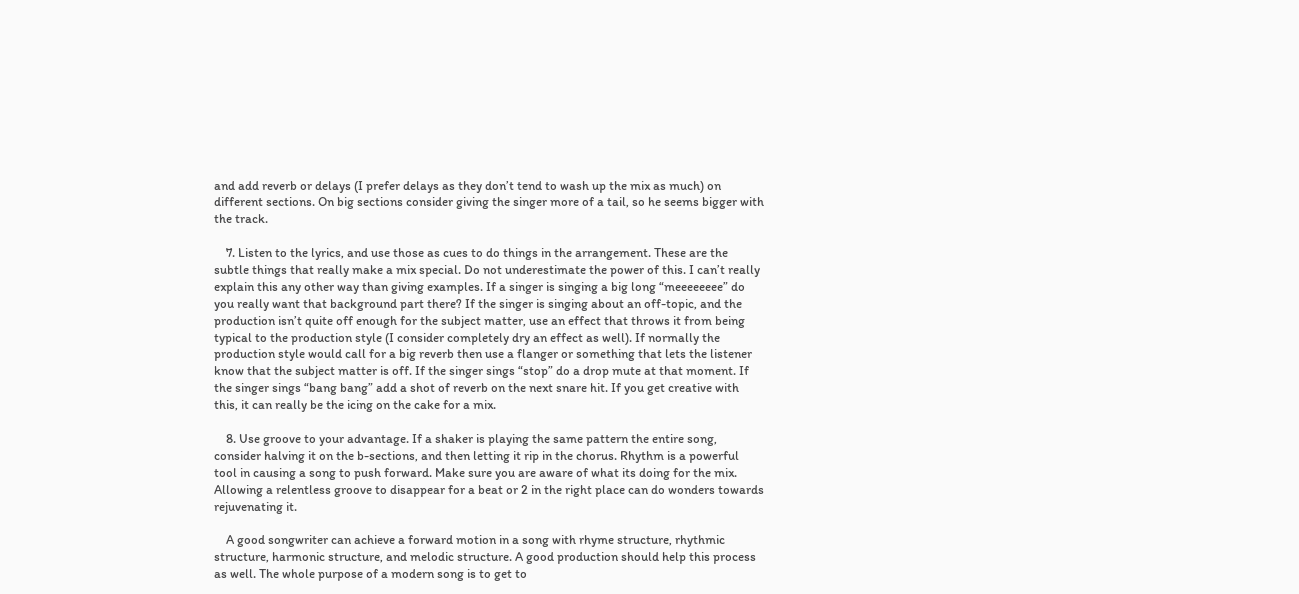and add reverb or delays (I prefer delays as they don’t tend to wash up the mix as much) on different sections. On big sections consider giving the singer more of a tail, so he seems bigger with the track.

    7. Listen to the lyrics, and use those as cues to do things in the arrangement. These are the subtle things that really make a mix special. Do not underestimate the power of this. I can’t really explain this any other way than giving examples. If a singer is singing a big long “meeeeeeee” do you really want that background part there? If the singer is singing about an off-topic, and the production isn’t quite off enough for the subject matter, use an effect that throws it from being typical to the production style (I consider completely dry an effect as well). If normally the production style would call for a big reverb then use a flanger or something that lets the listener know that the subject matter is off. If the singer sings “stop” do a drop mute at that moment. If the singer sings “bang bang” add a shot of reverb on the next snare hit. If you get creative with this, it can really be the icing on the cake for a mix.

    8. Use groove to your advantage. If a shaker is playing the same pattern the entire song, consider halving it on the b-sections, and then letting it rip in the chorus. Rhythm is a powerful tool in causing a song to push forward. Make sure you are aware of what its doing for the mix. Allowing a relentless groove to disappear for a beat or 2 in the right place can do wonders towards rejuvenating it.

    A good songwriter can achieve a forward motion in a song with rhyme structure, rhythmic structure, harmonic structure, and melodic structure. A good production should help this process as well. The whole purpose of a modern song is to get to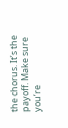the chorus. It’s the payoff. Make sure you’re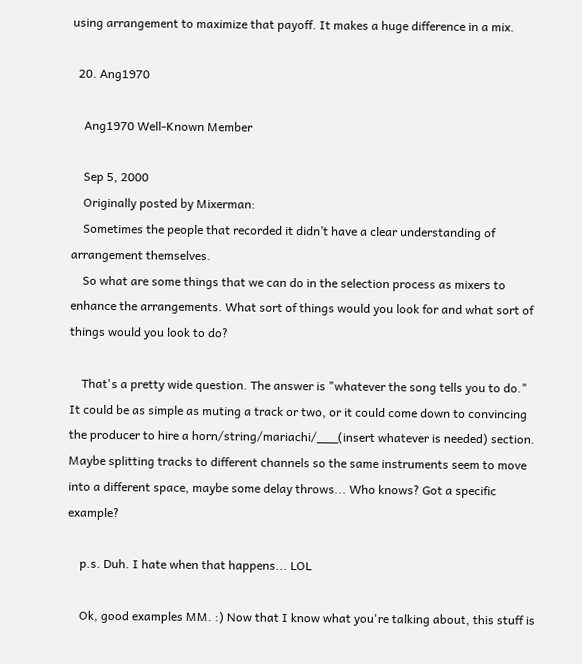using arrangement to maximize that payoff. It makes a huge difference in a mix.

  20. Ang1970

    Ang1970 Well-Known Member

    Sep 5, 2000
    Originally posted by Mixerman:
    Sometimes the people that recorded it didn’t have a clear understanding of arrangement themselves.
    So what are some things that we can do in the selection process as mixers to enhance the arrangements. What sort of things would you look for and what sort of things would you look to do?

    That's a pretty wide question. The answer is "whatever the song tells you to do." It could be as simple as muting a track or two, or it could come down to convincing the producer to hire a horn/string/mariachi/___(insert whatever is needed) section. Maybe splitting tracks to different channels so the same instruments seem to move into a different space, maybe some delay throws... Who knows? Got a specific example?

    p.s. Duh. I hate when that happens... LOL

    Ok, good examples MM. :) Now that I know what you're talking about, this stuff is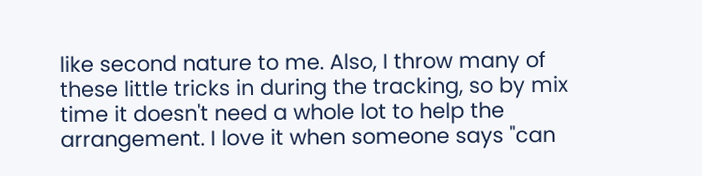like second nature to me. Also, I throw many of these little tricks in during the tracking, so by mix time it doesn't need a whole lot to help the arrangement. I love it when someone says "can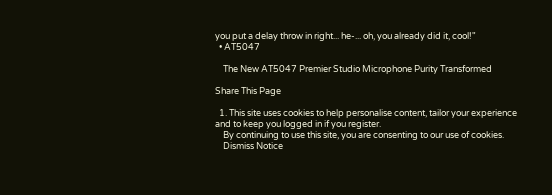you put a delay throw in right... he-... oh, you already did it, cool!"
  • AT5047

    The New AT5047 Premier Studio Microphone Purity Transformed

Share This Page

  1. This site uses cookies to help personalise content, tailor your experience and to keep you logged in if you register.
    By continuing to use this site, you are consenting to our use of cookies.
    Dismiss Notice